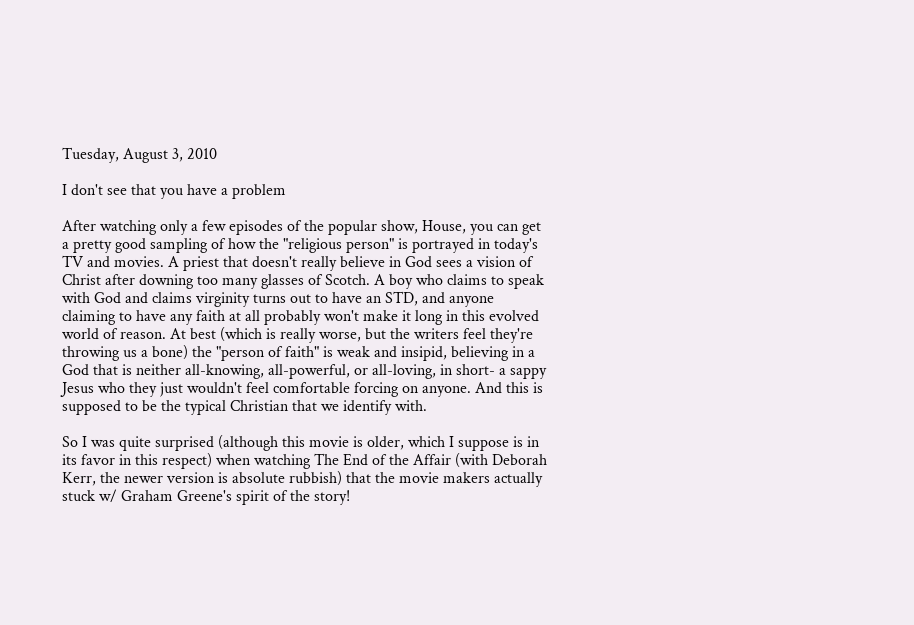Tuesday, August 3, 2010

I don't see that you have a problem

After watching only a few episodes of the popular show, House, you can get a pretty good sampling of how the "religious person" is portrayed in today's TV and movies. A priest that doesn't really believe in God sees a vision of Christ after downing too many glasses of Scotch. A boy who claims to speak with God and claims virginity turns out to have an STD, and anyone claiming to have any faith at all probably won't make it long in this evolved world of reason. At best (which is really worse, but the writers feel they're throwing us a bone) the "person of faith" is weak and insipid, believing in a God that is neither all-knowing, all-powerful, or all-loving, in short- a sappy Jesus who they just wouldn't feel comfortable forcing on anyone. And this is supposed to be the typical Christian that we identify with.

So I was quite surprised (although this movie is older, which I suppose is in its favor in this respect) when watching The End of the Affair (with Deborah Kerr, the newer version is absolute rubbish) that the movie makers actually stuck w/ Graham Greene's spirit of the story!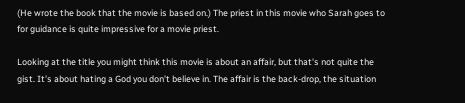(He wrote the book that the movie is based on.) The priest in this movie who Sarah goes to for guidance is quite impressive for a movie priest.

Looking at the title you might think this movie is about an affair, but that's not quite the gist. It's about hating a God you don't believe in. The affair is the back-drop, the situation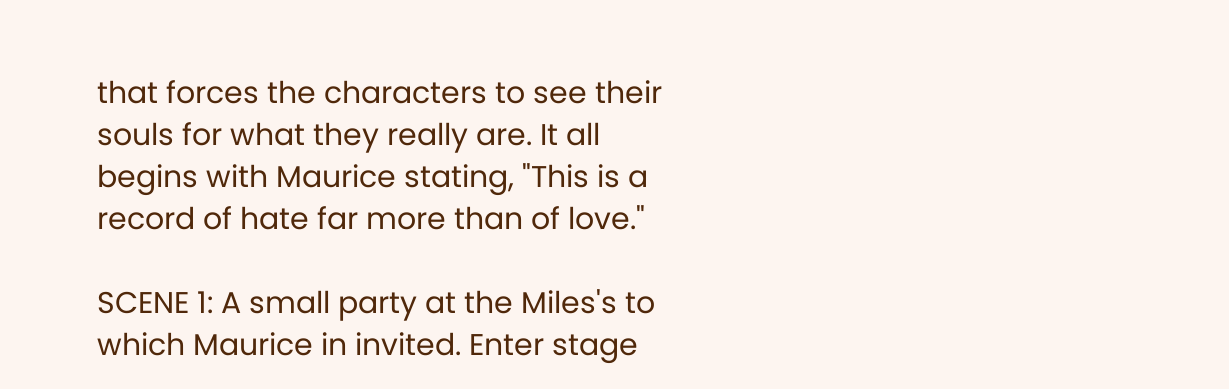that forces the characters to see their souls for what they really are. It all begins with Maurice stating, "This is a record of hate far more than of love."

SCENE 1: A small party at the Miles's to which Maurice in invited. Enter stage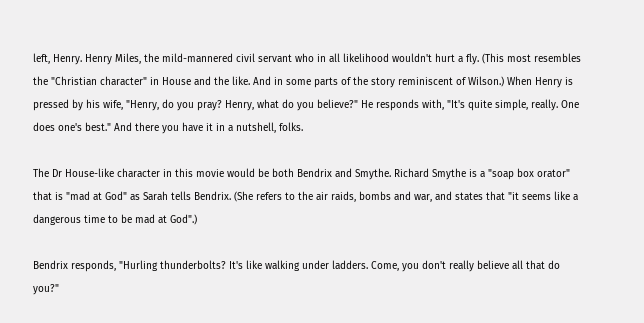left, Henry. Henry Miles, the mild-mannered civil servant who in all likelihood wouldn't hurt a fly. (This most resembles the "Christian character" in House and the like. And in some parts of the story reminiscent of Wilson.) When Henry is pressed by his wife, "Henry, do you pray? Henry, what do you believe?" He responds with, "It's quite simple, really. One does one's best." And there you have it in a nutshell, folks.

The Dr House-like character in this movie would be both Bendrix and Smythe. Richard Smythe is a "soap box orator" that is "mad at God" as Sarah tells Bendrix. (She refers to the air raids, bombs and war, and states that "it seems like a dangerous time to be mad at God".)

Bendrix responds, "Hurling thunderbolts? It's like walking under ladders. Come, you don't really believe all that do you?"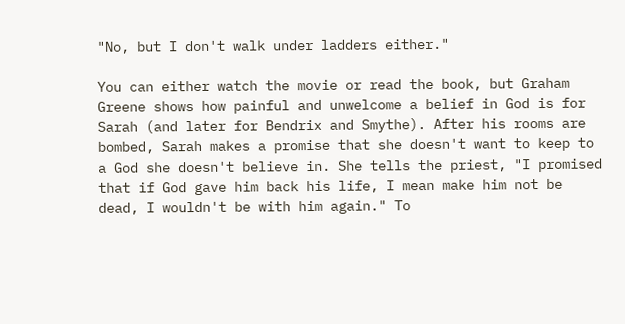"No, but I don't walk under ladders either."

You can either watch the movie or read the book, but Graham Greene shows how painful and unwelcome a belief in God is for Sarah (and later for Bendrix and Smythe). After his rooms are bombed, Sarah makes a promise that she doesn't want to keep to a God she doesn't believe in. She tells the priest, "I promised that if God gave him back his life, I mean make him not be dead, I wouldn't be with him again." To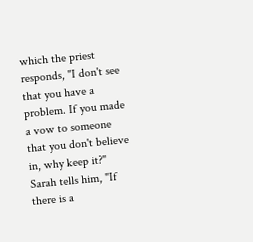which the priest responds, "I don't see that you have a problem. If you made a vow to someone that you don't believe in, why keep it?" Sarah tells him, "If there is a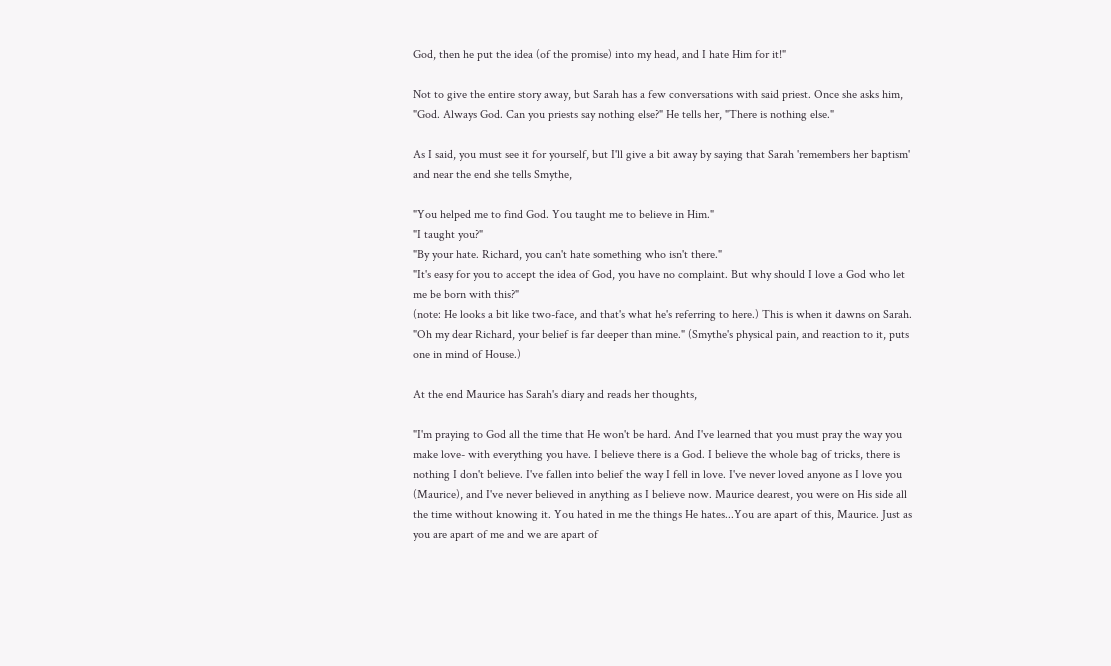God, then he put the idea (of the promise) into my head, and I hate Him for it!"

Not to give the entire story away, but Sarah has a few conversations with said priest. Once she asks him, "God. Always God. Can you priests say nothing else?" He tells her, "There is nothing else."

As I said, you must see it for yourself, but I'll give a bit away by saying that Sarah 'remembers her baptism' and near the end she tells Smythe,

"You helped me to find God. You taught me to believe in Him."
"I taught you?"
"By your hate. Richard, you can't hate something who isn't there."
"It's easy for you to accept the idea of God, you have no complaint. But why should I love a God who let me be born with this?"
(note: He looks a bit like two-face, and that's what he's referring to here.) This is when it dawns on Sarah.
"Oh my dear Richard, your belief is far deeper than mine." (Smythe's physical pain, and reaction to it, puts one in mind of House.)

At the end Maurice has Sarah's diary and reads her thoughts,

"I'm praying to God all the time that He won't be hard. And I've learned that you must pray the way you make love- with everything you have. I believe there is a God. I believe the whole bag of tricks, there is nothing I don't believe. I've fallen into belief the way I fell in love. I've never loved anyone as I love you (Maurice), and I've never believed in anything as I believe now. Maurice dearest, you were on His side all the time without knowing it. You hated in me the things He hates...You are apart of this, Maurice. Just as you are apart of me and we are apart of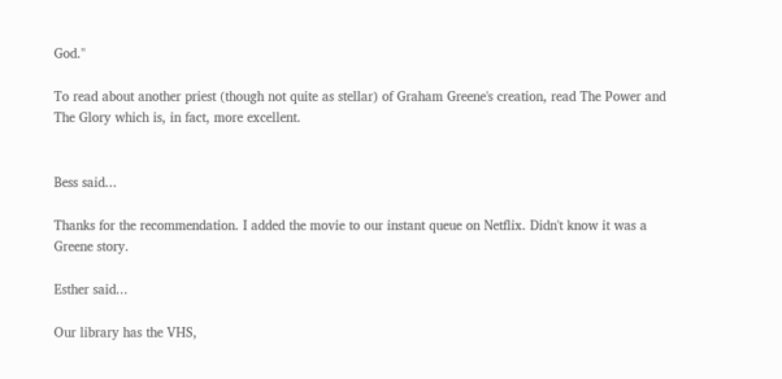God."

To read about another priest (though not quite as stellar) of Graham Greene's creation, read The Power and The Glory which is, in fact, more excellent.


Bess said...

Thanks for the recommendation. I added the movie to our instant queue on Netflix. Didn't know it was a Greene story.

Esther said...

Our library has the VHS,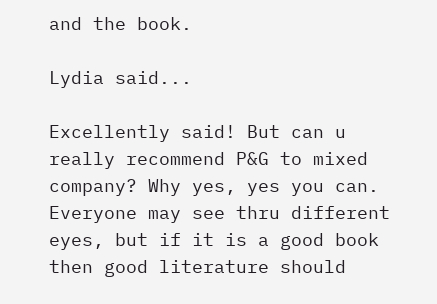and the book.

Lydia said...

Excellently said! But can u really recommend P&G to mixed company? Why yes, yes you can. Everyone may see thru different eyes, but if it is a good book then good literature should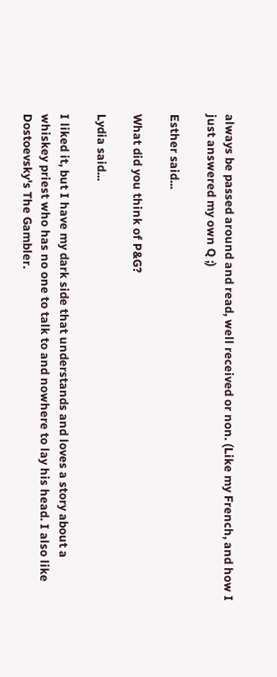always be passed around and read, well received or non. (Like my French, and how I just answered my own Q ;)

Esther said...

What did you think of P&G?

Lydia said...

I liked it, but I have my dark side that understands and loves a story about a whiskey priest who has no one to talk to and nowhere to lay his head. I also like Dostoevsky's The Gambler.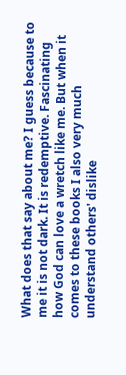What does that say about me? I guess because to me it is not dark. It is redemptive. Fascinating how God can love a wretch like me. But when it comes to these books I also very much understand others' dislike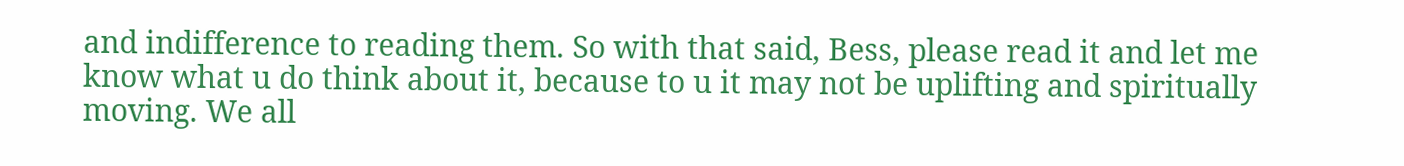and indifference to reading them. So with that said, Bess, please read it and let me know what u do think about it, because to u it may not be uplifting and spiritually moving. We all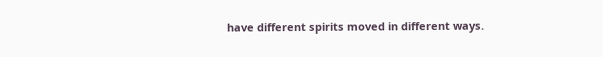have different spirits moved in different ways.